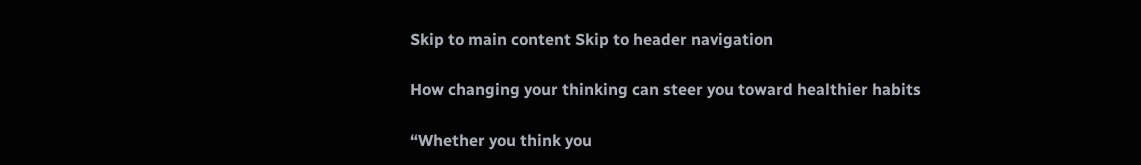Skip to main content Skip to header navigation

How changing your thinking can steer you toward healthier habits

“Whether you think you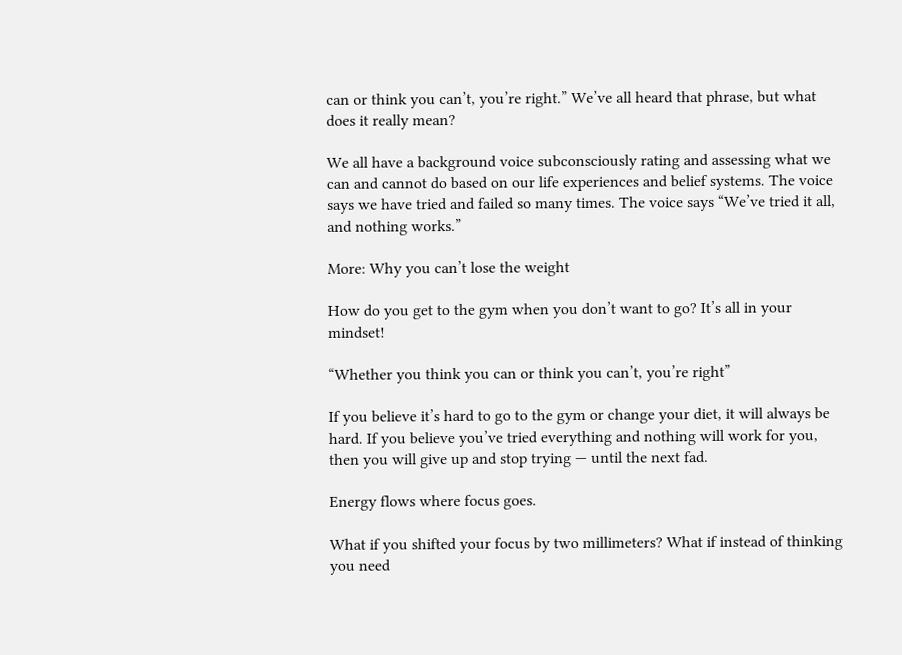can or think you can’t, you’re right.” We’ve all heard that phrase, but what does it really mean?

We all have a background voice subconsciously rating and assessing what we can and cannot do based on our life experiences and belief systems. The voice says we have tried and failed so many times. The voice says “We’ve tried it all, and nothing works.”

More: Why you can’t lose the weight

How do you get to the gym when you don’t want to go? It’s all in your mindset!

“Whether you think you can or think you can’t, you’re right”

If you believe it’s hard to go to the gym or change your diet, it will always be hard. If you believe you’ve tried everything and nothing will work for you, then you will give up and stop trying — until the next fad.

Energy flows where focus goes.

What if you shifted your focus by two millimeters? What if instead of thinking you need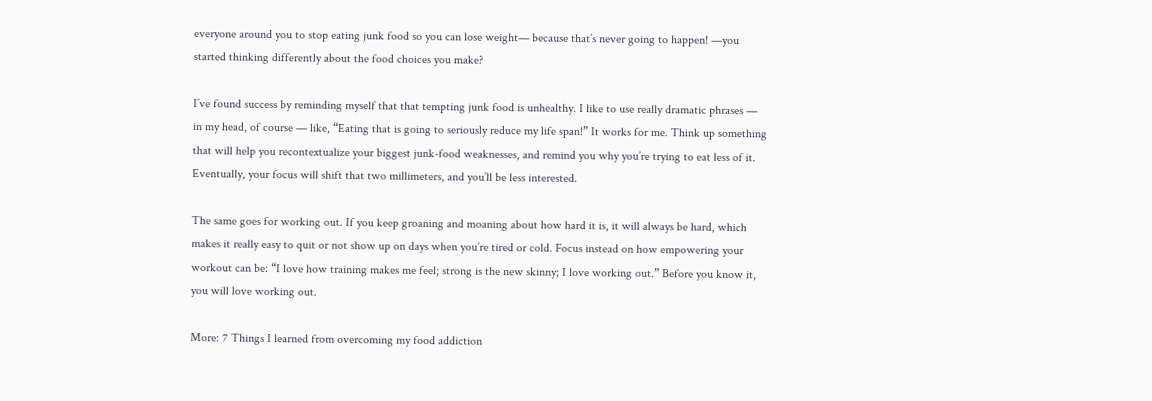everyone around you to stop eating junk food so you can lose weight— because that’s never going to happen! —you started thinking differently about the food choices you make?

I’ve found success by reminding myself that that tempting junk food is unhealthy. I like to use really dramatic phrases — in my head, of course — like, “Eating that is going to seriously reduce my life span!” It works for me. Think up something that will help you recontextualize your biggest junk-food weaknesses, and remind you why you’re trying to eat less of it. Eventually, your focus will shift that two millimeters, and you’ll be less interested.

The same goes for working out. If you keep groaning and moaning about how hard it is, it will always be hard, which makes it really easy to quit or not show up on days when you’re tired or cold. Focus instead on how empowering your workout can be: “I love how training makes me feel; strong is the new skinny; I love working out.” Before you know it, you will love working out.

More: 7 Things I learned from overcoming my food addiction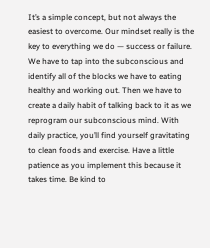It’s a simple concept, but not always the easiest to overcome. Our mindset really is the key to everything we do — success or failure. We have to tap into the subconscious and identify all of the blocks we have to eating healthy and working out. Then we have to create a daily habit of talking back to it as we reprogram our subconscious mind. With daily practice, you’ll find yourself gravitating to clean foods and exercise. Have a little patience as you implement this because it takes time. Be kind to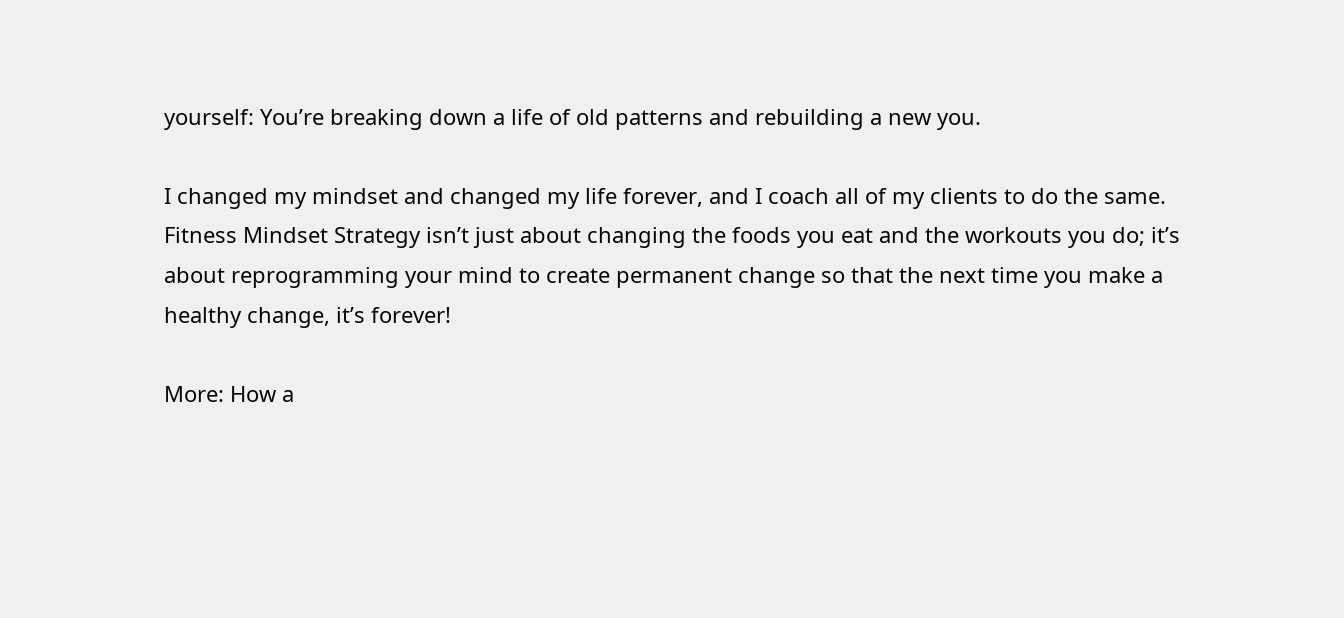yourself: You’re breaking down a life of old patterns and rebuilding a new you.

I changed my mindset and changed my life forever, and I coach all of my clients to do the same. Fitness Mindset Strategy isn’t just about changing the foods you eat and the workouts you do; it’s about reprogramming your mind to create permanent change so that the next time you make a healthy change, it’s forever!

More: How a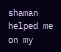shaman helped me on my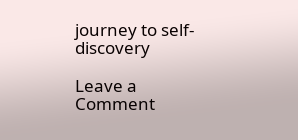journey to self-discovery

Leave a Comment